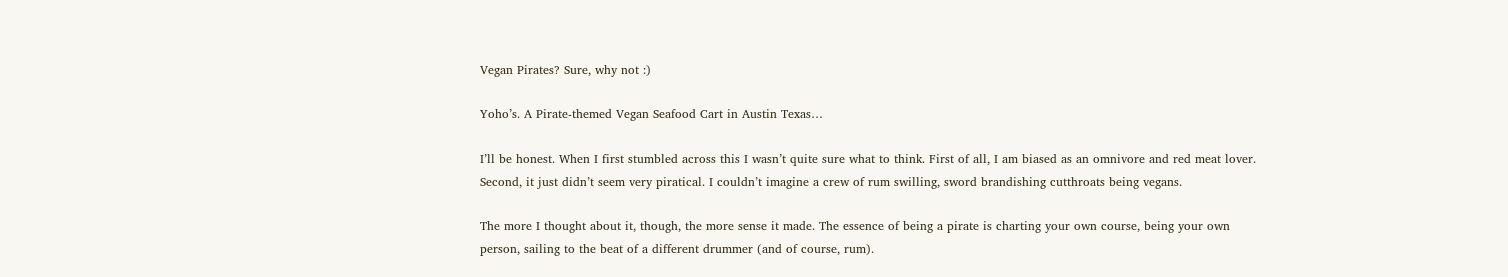Vegan Pirates? Sure, why not :)

Yoho’s. A Pirate-themed Vegan Seafood Cart in Austin Texas…

I’ll be honest. When I first stumbled across this I wasn’t quite sure what to think. First of all, I am biased as an omnivore and red meat lover. Second, it just didn’t seem very piratical. I couldn’t imagine a crew of rum swilling, sword brandishing cutthroats being vegans.

The more I thought about it, though, the more sense it made. The essence of being a pirate is charting your own course, being your own person, sailing to the beat of a different drummer (and of course, rum).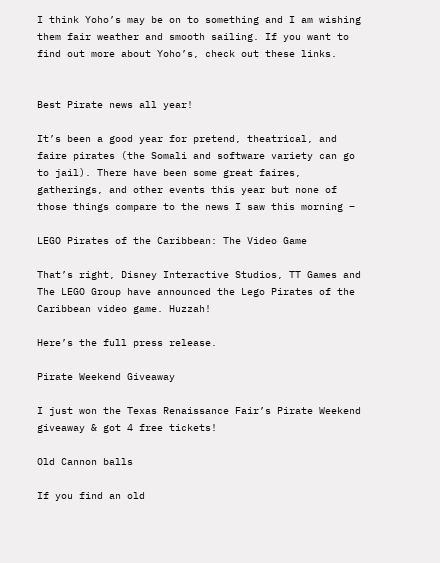I think Yoho’s may be on to something and I am wishing them fair weather and smooth sailing. If you want to find out more about Yoho’s, check out these links.


Best Pirate news all year!

It’s been a good year for pretend, theatrical, and faire pirates (the Somali and software variety can go to jail). There have been some great faires, gatherings, and other events this year but none of those things compare to the news I saw this morning –

LEGO Pirates of the Caribbean: The Video Game

That’s right, Disney Interactive Studios, TT Games and The LEGO Group have announced the Lego Pirates of the Caribbean video game. Huzzah!

Here’s the full press release.

Pirate Weekend Giveaway

I just won the Texas Renaissance Fair’s Pirate Weekend giveaway & got 4 free tickets!

Old Cannon balls

If you find an old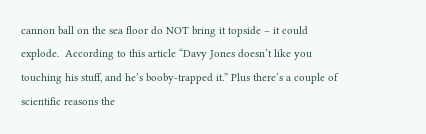cannon ball on the sea floor do NOT bring it topside – it could explode.  According to this article “Davy Jones doesn’t like you touching his stuff, and he’s booby-trapped it.” Plus there’s a couple of scientific reasons the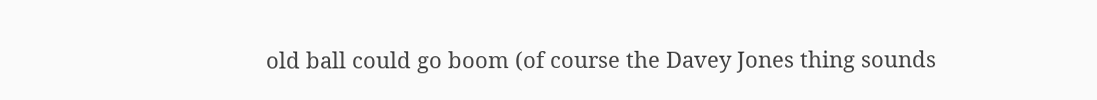old ball could go boom (of course the Davey Jones thing sounds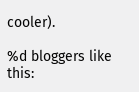cooler).

%d bloggers like this: